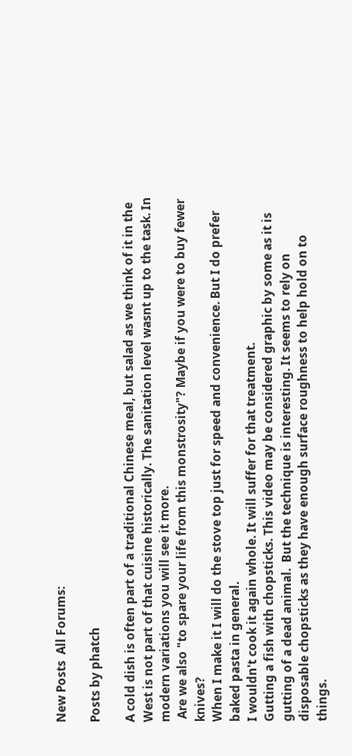New Posts  All Forums:

Posts by phatch

A cold dish is often part of a traditional Chinese meal, but salad as we think of it in the West is not part of that cuisine historically. The sanitation level wasnt up to the task. In modern variations you will see it more.
 Are we also "to spare your life from this monstrosity"? Maybe if you were to buy fewer knives?
When I make it I will do the stove top just for speed and convenience. But I do prefer baked pasta in general.
I wouldn't cook it again whole. It will suffer for that treatment.
Gutting a fish with chopsticks. This video may be considered graphic by some as it is gutting of a dead animal.  But the technique is interesting. It seems to rely on disposable chopsticks as they have enough surface roughness to help hold on to things.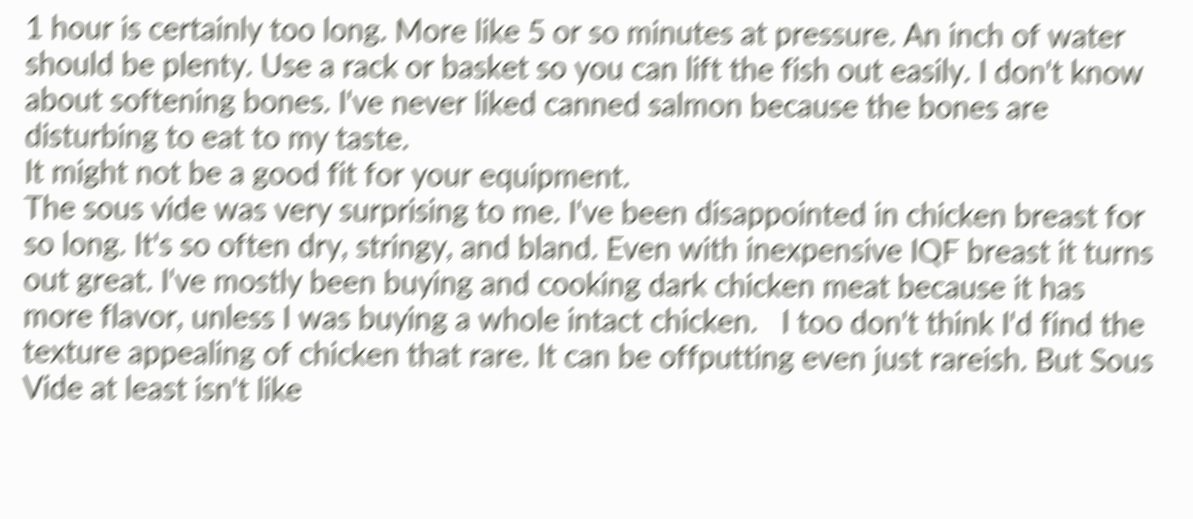1 hour is certainly too long. More like 5 or so minutes at pressure. An inch of water should be plenty. Use a rack or basket so you can lift the fish out easily. I don't know about softening bones. I've never liked canned salmon because the bones are disturbing to eat to my taste.
It might not be a good fit for your equipment.
The sous vide was very surprising to me. I've been disappointed in chicken breast for so long. It's so often dry, stringy, and bland. Even with inexpensive IQF breast it turns out great. I've mostly been buying and cooking dark chicken meat because it has more flavor, unless I was buying a whole intact chicken.   I too don't think I'd find the texture appealing of chicken that rare. It can be offputting even just rareish. But Sous Vide at least isn't like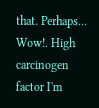that. Perhaps...
Wow!. High carcinogen factor I'm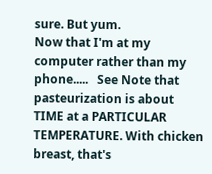sure. But yum.
Now that I'm at my computer rather than my phone.....   See Note that pasteurization is about TIME at a PARTICULAR TEMPERATURE. With chicken breast, that's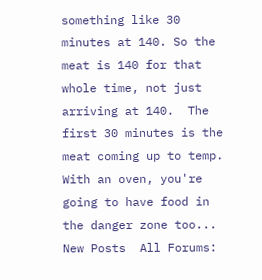something like 30 minutes at 140. So the meat is 140 for that whole time, not just arriving at 140.  The first 30 minutes is the meat coming up to temp.   With an oven, you're going to have food in the danger zone too...
New Posts  All Forums: